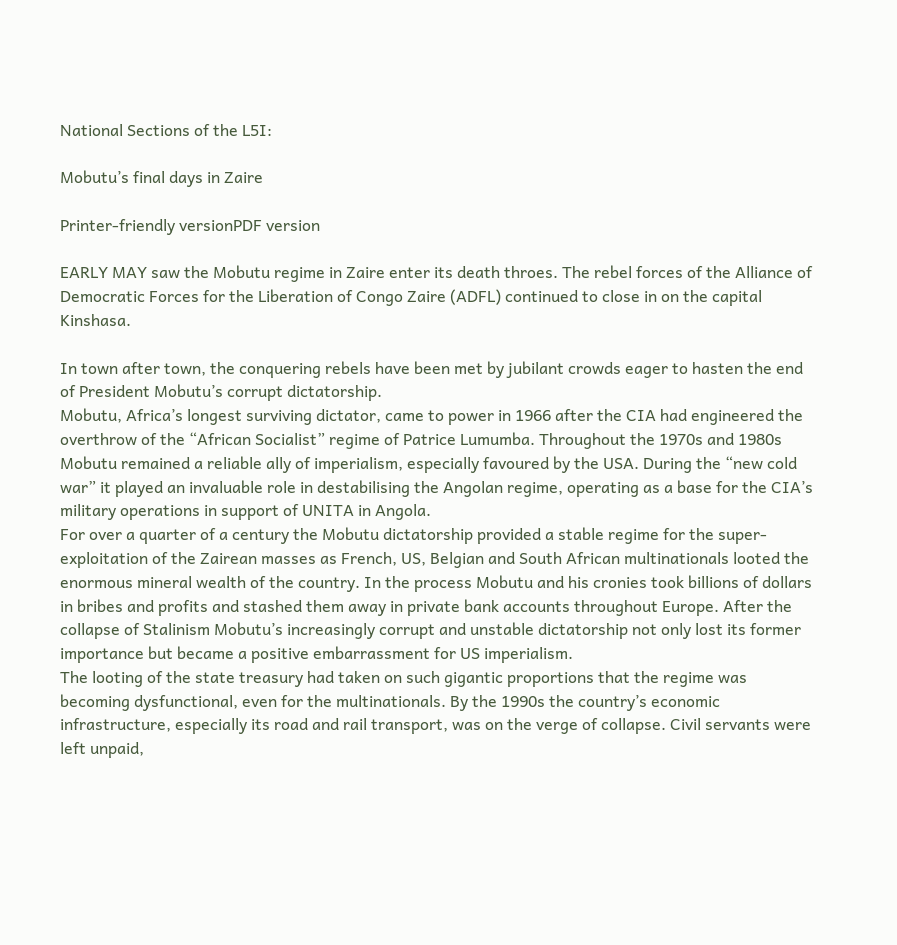National Sections of the L5I:

Mobutu’s final days in Zaire

Printer-friendly versionPDF version

EARLY MAY saw the Mobutu regime in Zaire enter its death throes. The rebel forces of the Alliance of Democratic Forces for the Liberation of Congo Zaire (ADFL) continued to close in on the capital Kinshasa.

In town after town, the conquering rebels have been met by jubilant crowds eager to hasten the end of President Mobutu’s corrupt dictatorship.
Mobutu, Africa’s longest surviving dictator, came to power in 1966 after the CIA had engineered the overthrow of the “African Socialist” regime of Patrice Lumumba. Throughout the 1970s and 1980s Mobutu remained a reliable ally of imperialism, especially favoured by the USA. During the “new cold war” it played an invaluable role in destabilising the Angolan regime, operating as a base for the CIA’s military operations in support of UNITA in Angola.
For over a quarter of a century the Mobutu dictatorship provided a stable regime for the super-exploitation of the Zairean masses as French, US, Belgian and South African multinationals looted the enormous mineral wealth of the country. In the process Mobutu and his cronies took billions of dollars in bribes and profits and stashed them away in private bank accounts throughout Europe. After the collapse of Stalinism Mobutu’s increasingly corrupt and unstable dictatorship not only lost its former importance but became a positive embarrassment for US imperialism.
The looting of the state treasury had taken on such gigantic proportions that the regime was becoming dysfunctional, even for the multinationals. By the 1990s the country’s economic infrastructure, especially its road and rail transport, was on the verge of collapse. Civil servants were left unpaid,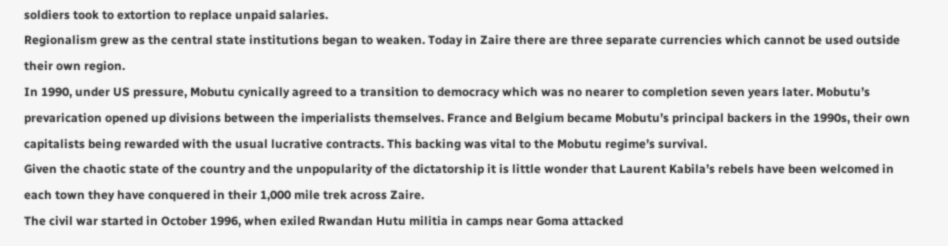soldiers took to extortion to replace unpaid salaries.
Regionalism grew as the central state institutions began to weaken. Today in Zaire there are three separate currencies which cannot be used outside their own region.
In 1990, under US pressure, Mobutu cynically agreed to a transition to democracy which was no nearer to completion seven years later. Mobutu’s prevarication opened up divisions between the imperialists themselves. France and Belgium became Mobutu’s principal backers in the 1990s, their own capitalists being rewarded with the usual lucrative contracts. This backing was vital to the Mobutu regime’s survival.
Given the chaotic state of the country and the unpopularity of the dictatorship it is little wonder that Laurent Kabila’s rebels have been welcomed in each town they have conquered in their 1,000 mile trek across Zaire.
The civil war started in October 1996, when exiled Rwandan Hutu militia in camps near Goma attacked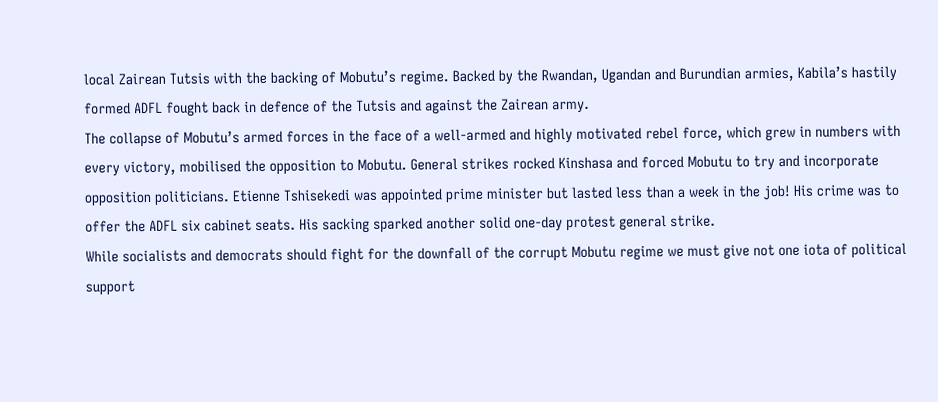local Zairean Tutsis with the backing of Mobutu’s regime. Backed by the Rwandan, Ugandan and Burundian armies, Kabila’s hastily formed ADFL fought back in defence of the Tutsis and against the Zairean army.
The collapse of Mobutu’s armed forces in the face of a well-armed and highly motivated rebel force, which grew in numbers with every victory, mobilised the opposition to Mobutu. General strikes rocked Kinshasa and forced Mobutu to try and incorporate opposition politicians. Etienne Tshisekedi was appointed prime minister but lasted less than a week in the job! His crime was to offer the ADFL six cabinet seats. His sacking sparked another solid one-day protest general strike.
While socialists and democrats should fight for the downfall of the corrupt Mobutu regime we must give not one iota of political support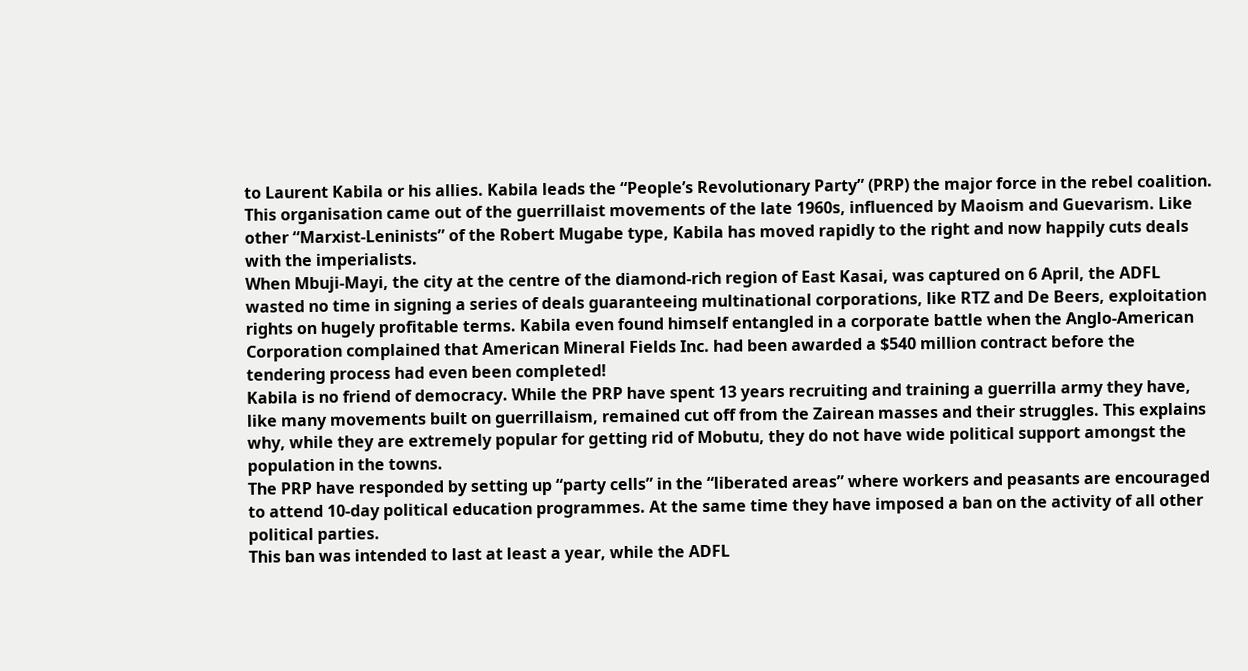to Laurent Kabila or his allies. Kabila leads the “People’s Revolutionary Party” (PRP) the major force in the rebel coalition. This organisation came out of the guerrillaist movements of the late 1960s, influenced by Maoism and Guevarism. Like other “Marxist-Leninists” of the Robert Mugabe type, Kabila has moved rapidly to the right and now happily cuts deals with the imperialists.
When Mbuji-Mayi, the city at the centre of the diamond-rich region of East Kasai, was captured on 6 April, the ADFL wasted no time in signing a series of deals guaranteeing multinational corporations, like RTZ and De Beers, exploitation rights on hugely profitable terms. Kabila even found himself entangled in a corporate battle when the Anglo-American Corporation complained that American Mineral Fields Inc. had been awarded a $540 million contract before the tendering process had even been completed!
Kabila is no friend of democracy. While the PRP have spent 13 years recruiting and training a guerrilla army they have, like many movements built on guerrillaism, remained cut off from the Zairean masses and their struggles. This explains why, while they are extremely popular for getting rid of Mobutu, they do not have wide political support amongst the population in the towns.
The PRP have responded by setting up “party cells” in the “liberated areas” where workers and peasants are encouraged to attend 10-day political education programmes. At the same time they have imposed a ban on the activity of all other political parties.
This ban was intended to last at least a year, while the ADFL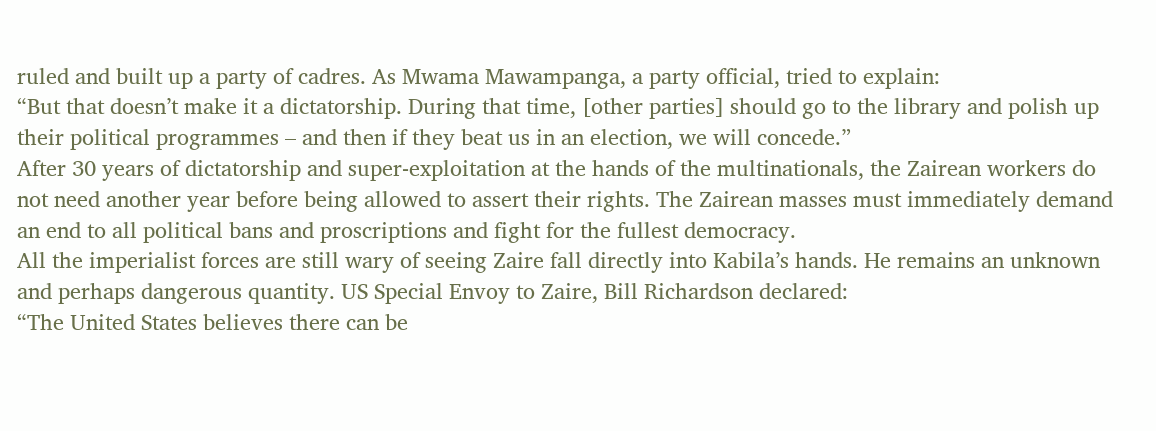ruled and built up a party of cadres. As Mwama Mawampanga, a party official, tried to explain:
“But that doesn’t make it a dictatorship. During that time, [other parties] should go to the library and polish up their political programmes – and then if they beat us in an election, we will concede.”
After 30 years of dictatorship and super-exploitation at the hands of the multinationals, the Zairean workers do not need another year before being allowed to assert their rights. The Zairean masses must immediately demand an end to all political bans and proscriptions and fight for the fullest democracy.
All the imperialist forces are still wary of seeing Zaire fall directly into Kabila’s hands. He remains an unknown and perhaps dangerous quantity. US Special Envoy to Zaire, Bill Richardson declared:
“The United States believes there can be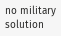no military solution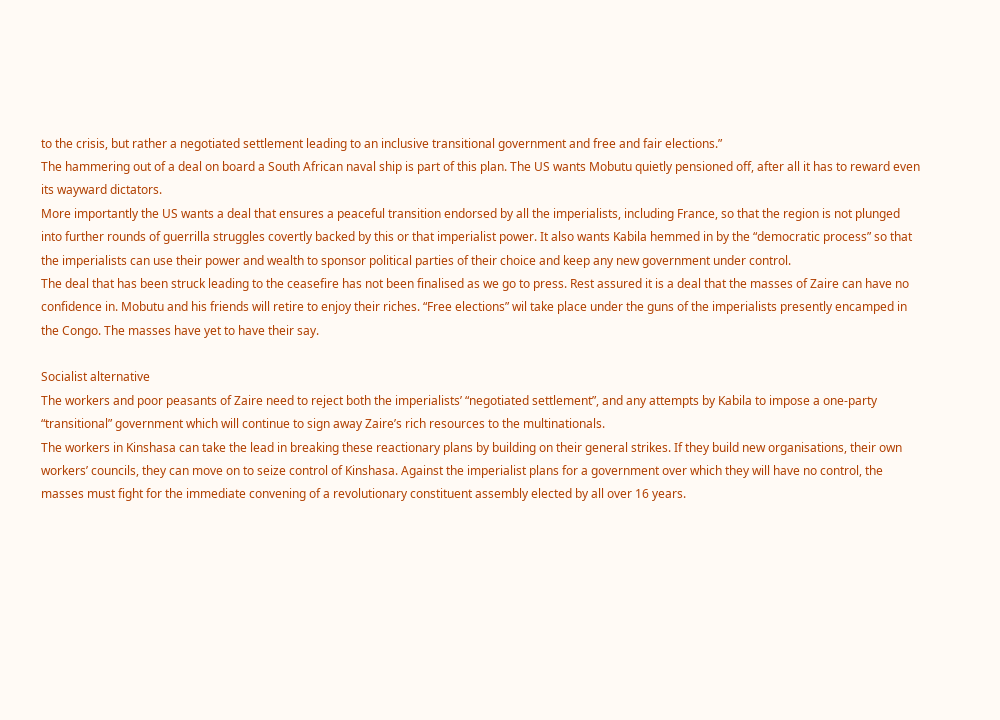to the crisis, but rather a negotiated settlement leading to an inclusive transitional government and free and fair elections.”
The hammering out of a deal on board a South African naval ship is part of this plan. The US wants Mobutu quietly pensioned off, after all it has to reward even its wayward dictators.
More importantly the US wants a deal that ensures a peaceful transition endorsed by all the imperialists, including France, so that the region is not plunged into further rounds of guerrilla struggles covertly backed by this or that imperialist power. It also wants Kabila hemmed in by the “democratic process” so that the imperialists can use their power and wealth to sponsor political parties of their choice and keep any new government under control.
The deal that has been struck leading to the ceasefire has not been finalised as we go to press. Rest assured it is a deal that the masses of Zaire can have no confidence in. Mobutu and his friends will retire to enjoy their riches. “Free elections” wil take place under the guns of the imperialists presently encamped in the Congo. The masses have yet to have their say.

Socialist alternative
The workers and poor peasants of Zaire need to reject both the imperialists’ “negotiated settlement”, and any attempts by Kabila to impose a one-party “transitional” government which will continue to sign away Zaire’s rich resources to the multinationals.
The workers in Kinshasa can take the lead in breaking these reactionary plans by building on their general strikes. If they build new organisations, their own workers’ councils, they can move on to seize control of Kinshasa. Against the imperialist plans for a government over which they will have no control, the masses must fight for the immediate convening of a revolutionary constituent assembly elected by all over 16 years.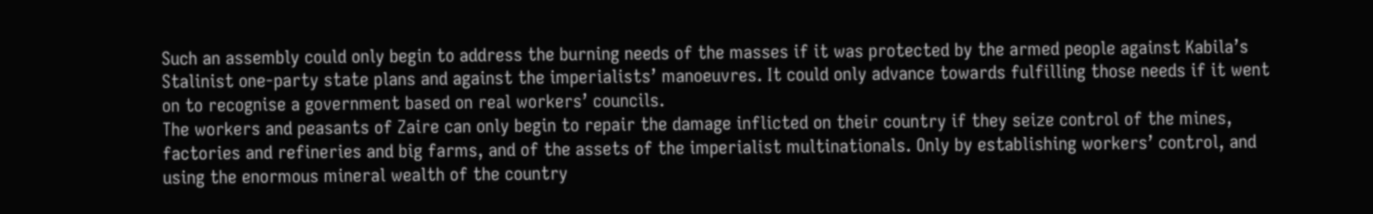Such an assembly could only begin to address the burning needs of the masses if it was protected by the armed people against Kabila’s Stalinist one-party state plans and against the imperialists’ manoeuvres. It could only advance towards fulfilling those needs if it went on to recognise a government based on real workers’ councils.
The workers and peasants of Zaire can only begin to repair the damage inflicted on their country if they seize control of the mines, factories and refineries and big farms, and of the assets of the imperialist multinationals. Only by establishing workers’ control, and using the enormous mineral wealth of the country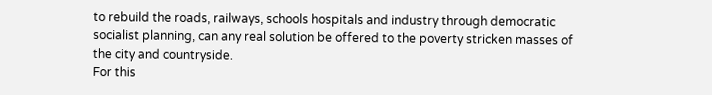to rebuild the roads, railways, schools hospitals and industry through democratic socialist planning, can any real solution be offered to the poverty stricken masses of the city and countryside.
For this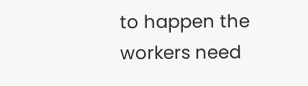to happen the workers need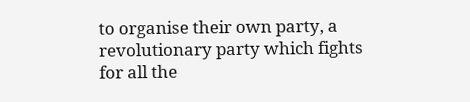to organise their own party, a revolutionary party which fights for all the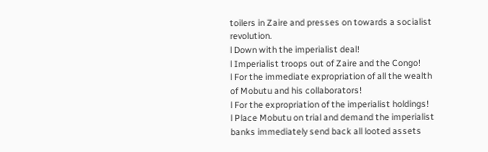toilers in Zaire and presses on towards a socialist revolution.
l Down with the imperialist deal!
l Imperialist troops out of Zaire and the Congo!
l For the immediate expropriation of all the wealth of Mobutu and his collaborators!
l For the expropriation of the imperialist holdings!
l Place Mobutu on trial and demand the imperialist banks immediately send back all looted assets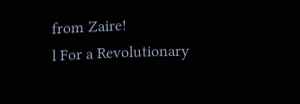from Zaire!
l For a Revolutionary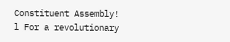Constituent Assembly!
l For a revolutionary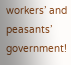workers’ and peasants’ government!